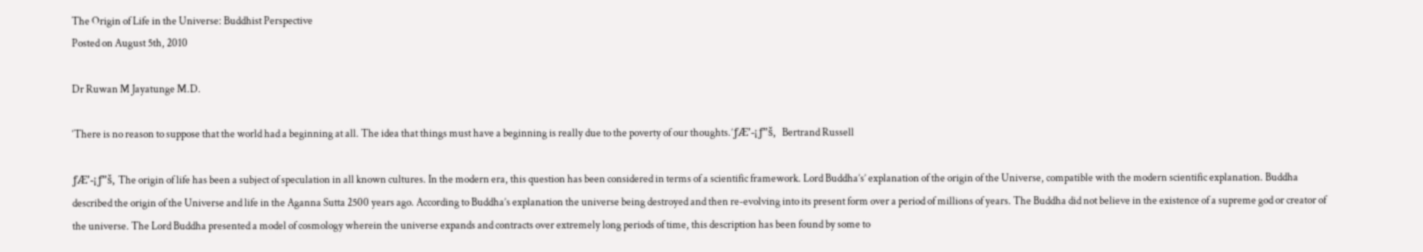The Origin of Life in the Universe: Buddhist Perspective
Posted on August 5th, 2010

Dr Ruwan M Jayatunge M.D.

‘There is no reason to suppose that the world had a beginning at all. The idea that things must have a beginning is really due to the poverty of our thoughts.’ƒÆ’-¡ƒ”š‚  Bertrand Russell

ƒÆ’-¡ƒ”š‚ The origin of life has been a subject of speculation in all known cultures. In the modern era, this question has been considered in terms of a scientific framework. Lord Buddha’s’ explanation of the origin of the Universe, compatible with the modern scientific explanation. Buddha described the origin of the Universe and life in the Aganna Sutta 2500 years ago. According to Buddha’s explanation the universe being destroyed and then re-evolving into its present form over a period of millions of years. The Buddha did not believe in the existence of a supreme god or creator of the universe. The Lord Buddha presented a model of cosmology wherein the universe expands and contracts over extremely long periods of time, this description has been found by some to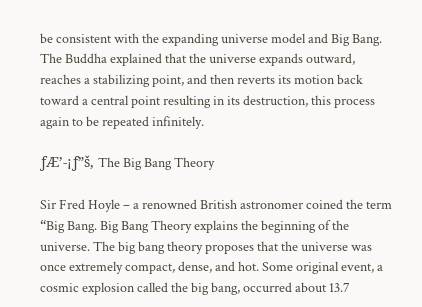be consistent with the expanding universe model and Big Bang. The Buddha explained that the universe expands outward, reaches a stabilizing point, and then reverts its motion back toward a central point resulting in its destruction, this process again to be repeated infinitely.

ƒÆ’-¡ƒ”š‚ The Big Bang Theory

Sir Fred Hoyle – a renowned British astronomer coined the term “Big Bang. Big Bang Theory explains the beginning of the universe. The big bang theory proposes that the universe was once extremely compact, dense, and hot. Some original event, a cosmic explosion called the big bang, occurred about 13.7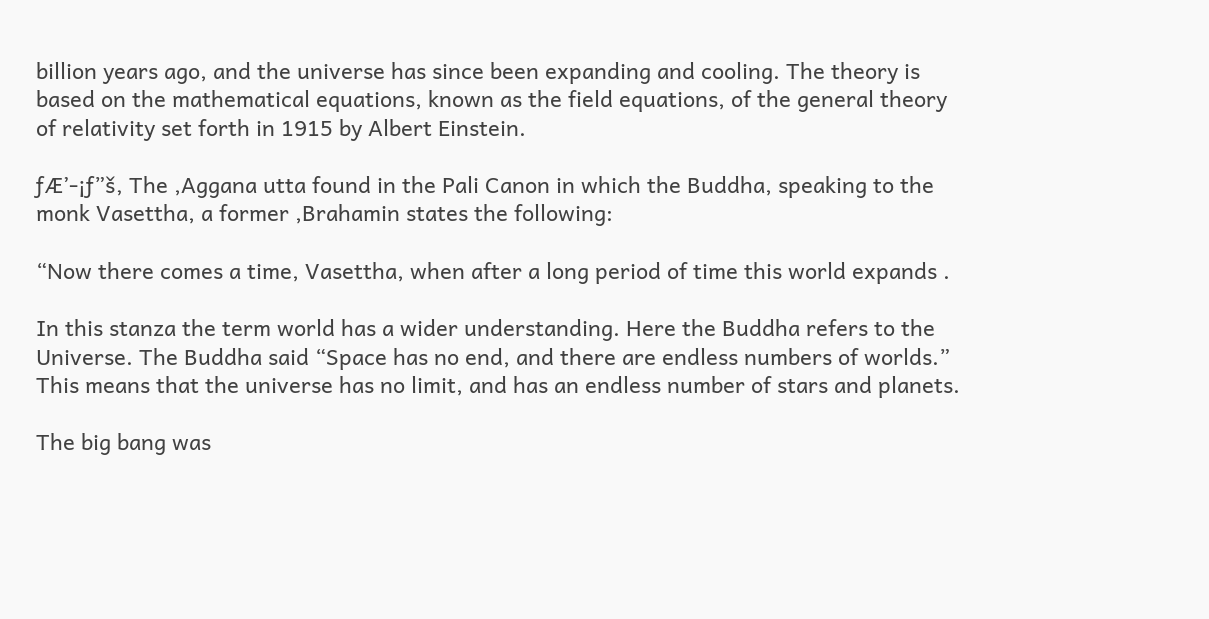billion years ago, and the universe has since been expanding and cooling. The theory is based on the mathematical equations, known as the field equations, of the general theory of relativity set forth in 1915 by Albert Einstein.

ƒÆ’-¡ƒ”š‚ The ,Aggana utta found in the Pali Canon in which the Buddha, speaking to the monk Vasettha, a former ,Brahamin states the following:

“Now there comes a time, Vasettha, when after a long period of time this world expands .

In this stanza the term world has a wider understanding. Here the Buddha refers to the Universe. The Buddha said “Space has no end, and there are endless numbers of worlds.” This means that the universe has no limit, and has an endless number of stars and planets.

The big bang was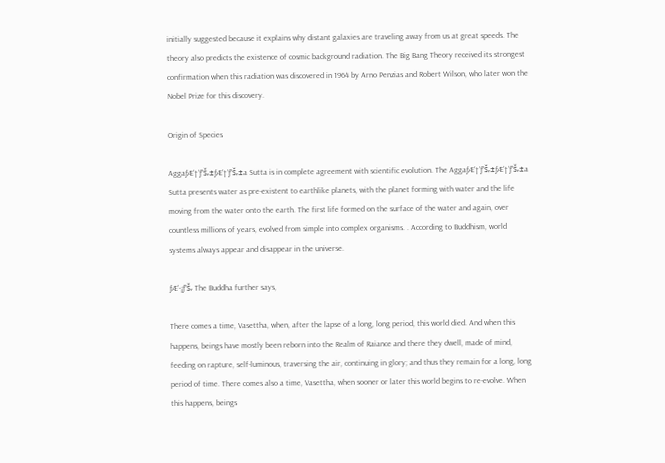initially suggested because it explains why distant galaxies are traveling away from us at great speeds. The theory also predicts the existence of cosmic background radiation. The Big Bang Theory received its strongest confirmation when this radiation was discovered in 1964 by Arno Penzias and Robert Wilson, who later won the Nobel Prize for this discovery.

Origin of Species

AggaƒÆ’†’ƒ”š‚±ƒÆ’†’ƒ”š‚±a Sutta is in complete agreement with scientific evolution. The AggaƒÆ’†’ƒ”š‚±ƒÆ’†’ƒ”š‚±a Sutta presents water as pre-existent to earthlike planets, with the planet forming with water and the life moving from the water onto the earth. The first life formed on the surface of the water and again, over countless millions of years, evolved from simple into complex organisms. . According to Buddhism, world systems always appear and disappear in the universe.

ƒÆ’-¡ƒ”š‚ The Buddha further says,

There comes a time, Vasettha, when, after the lapse of a long, long period, this world died. And when this happens, beings have mostly been reborn into the Realm of Raiance and there they dwell, made of mind, feeding on rapture, self-luminous, traversing the air, continuing in glory; and thus they remain for a long, long period of time. There comes also a time, Vasettha, when sooner or later this world begins to re-evolve. When this happens, beings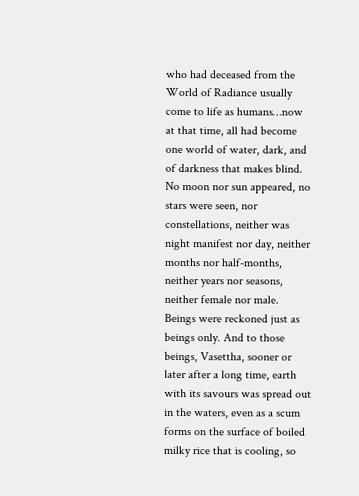who had deceased from the World of Radiance usually come to life as humans…now at that time, all had become one world of water, dark, and of darkness that makes blind. No moon nor sun appeared, no stars were seen, nor constellations, neither was night manifest nor day, neither months nor half-months, neither years nor seasons, neither female nor male. Beings were reckoned just as beings only. And to those beings, Vasettha, sooner or later after a long time, earth with its savours was spread out in the waters, even as a scum forms on the surface of boiled milky rice that is cooling, so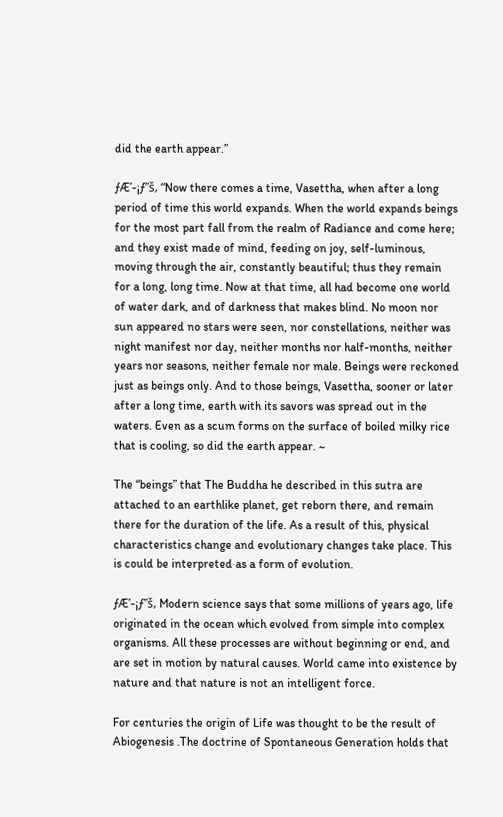did the earth appear.”

ƒÆ’-¡ƒ”š‚ “Now there comes a time, Vasettha, when after a long period of time this world expands. When the world expands beings for the most part fall from the realm of Radiance and come here; and they exist made of mind, feeding on joy, self-luminous, moving through the air, constantly beautiful; thus they remain for a long, long time. Now at that time, all had become one world of water dark, and of darkness that makes blind. No moon nor sun appeared no stars were seen, nor constellations, neither was night manifest nor day, neither months nor half-months, neither years nor seasons, neither female nor male. Beings were reckoned just as beings only. And to those beings, Vasettha, sooner or later after a long time, earth with its savors was spread out in the waters. Even as a scum forms on the surface of boiled milky rice that is cooling, so did the earth appear. ~

The “beings” that The Buddha he described in this sutra are attached to an earthlike planet, get reborn there, and remain there for the duration of the life. As a result of this, physical characteristics change and evolutionary changes take place. This is could be interpreted as a form of evolution.

ƒÆ’-¡ƒ”š‚ Modern science says that some millions of years ago, life originated in the ocean which evolved from simple into complex organisms. All these processes are without beginning or end, and are set in motion by natural causes. World came into existence by nature and that nature is not an intelligent force.

For centuries the origin of Life was thought to be the result of Abiogenesis .The doctrine of Spontaneous Generation holds that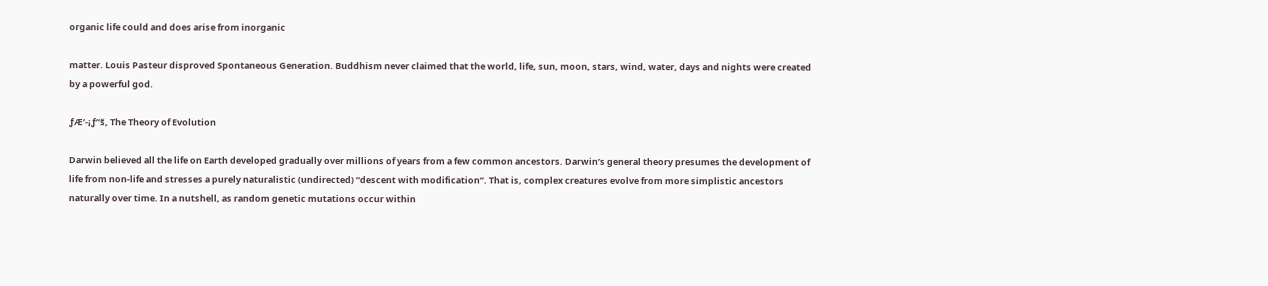organic life could and does arise from inorganic

matter. Louis Pasteur disproved Spontaneous Generation. Buddhism never claimed that the world, life, sun, moon, stars, wind, water, days and nights were created by a powerful god.

ƒÆ’-¡ƒ”š‚ The Theory of Evolution

Darwin believed all the life on Earth developed gradually over millions of years from a few common ancestors. Darwin’s general theory presumes the development of life from non-life and stresses a purely naturalistic (undirected) “descent with modification”. That is, complex creatures evolve from more simplistic ancestors naturally over time. In a nutshell, as random genetic mutations occur within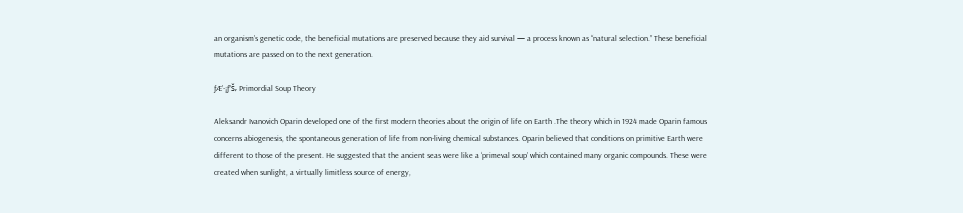an organism’s genetic code, the beneficial mutations are preserved because they aid survival — a process known as “natural selection.” These beneficial mutations are passed on to the next generation.

ƒÆ’-¡ƒ”š‚ Primordial Soup Theory

Aleksandr Ivanovich Oparin developed one of the first modern theories about the origin of life on Earth .The theory which in 1924 made Oparin famous concerns abiogenesis, the spontaneous generation of life from non-living chemical substances. Oparin believed that conditions on primitive Earth were different to those of the present. He suggested that the ancient seas were like a ‘primeval soup’ which contained many organic compounds. These were created when sunlight, a virtually limitless source of energy,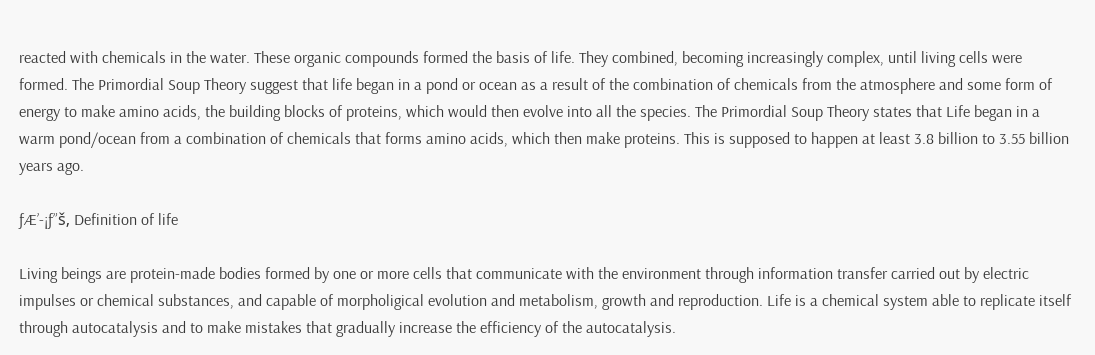reacted with chemicals in the water. These organic compounds formed the basis of life. They combined, becoming increasingly complex, until living cells were formed. The Primordial Soup Theory suggest that life began in a pond or ocean as a result of the combination of chemicals from the atmosphere and some form of energy to make amino acids, the building blocks of proteins, which would then evolve into all the species. The Primordial Soup Theory states that Life began in a warm pond/ocean from a combination of chemicals that forms amino acids, which then make proteins. This is supposed to happen at least 3.8 billion to 3.55 billion years ago.

ƒÆ’-¡ƒ”š‚ Definition of life

Living beings are protein-made bodies formed by one or more cells that communicate with the environment through information transfer carried out by electric impulses or chemical substances, and capable of morpholigical evolution and metabolism, growth and reproduction. Life is a chemical system able to replicate itself through autocatalysis and to make mistakes that gradually increase the efficiency of the autocatalysis.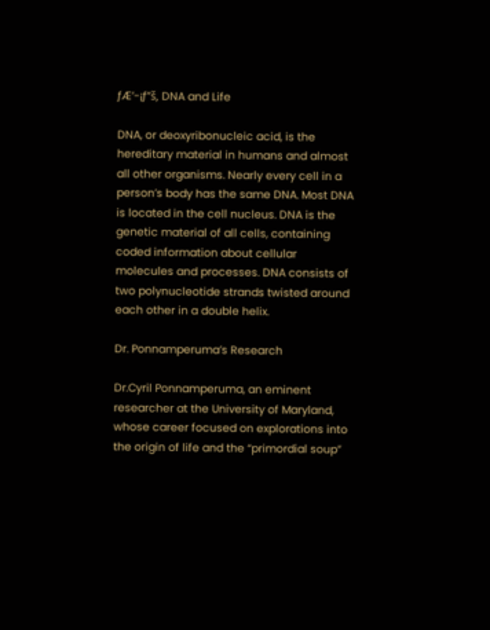ƒÆ’-¡ƒ”š‚ DNA and Life

DNA, or deoxyribonucleic acid, is the hereditary material in humans and almost all other organisms. Nearly every cell in a person’s body has the same DNA. Most DNA is located in the cell nucleus. DNA is the genetic material of all cells, containing coded information about cellular molecules and processes. DNA consists of two polynucleotide strands twisted around each other in a double helix.

Dr. Ponnamperuma’s Research

Dr.Cyril Ponnamperuma, an eminent researcher at the University of Maryland, whose career focused on explorations into the origin of life and the “primordial soup”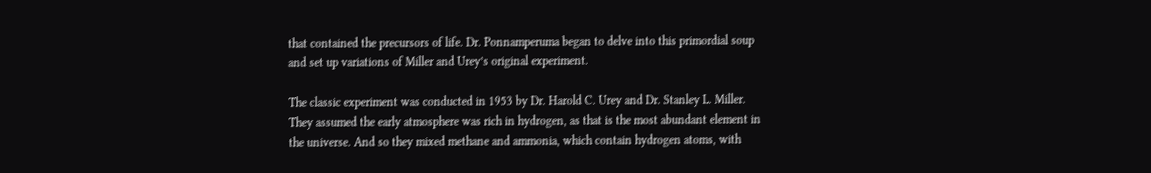that contained the precursors of life. Dr. Ponnamperuma began to delve into this primordial soup and set up variations of Miller and Urey’s original experiment.

The classic experiment was conducted in 1953 by Dr. Harold C. Urey and Dr. Stanley L. Miller. They assumed the early atmosphere was rich in hydrogen, as that is the most abundant element in the universe. And so they mixed methane and ammonia, which contain hydrogen atoms, with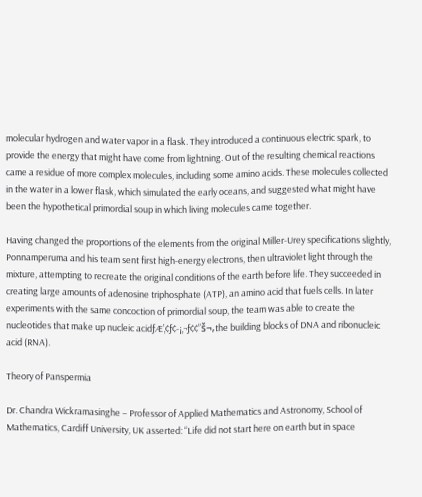molecular hydrogen and water vapor in a flask. They introduced a continuous electric spark, to provide the energy that might have come from lightning. Out of the resulting chemical reactions came a residue of more complex molecules, including some amino acids. These molecules collected in the water in a lower flask, which simulated the early oceans, and suggested what might have been the hypothetical primordial soup in which living molecules came together.

Having changed the proportions of the elements from the original Miller-Urey specifications slightly, Ponnamperuma and his team sent first high-energy electrons, then ultraviolet light through the mixture, attempting to recreate the original conditions of the earth before life. They succeeded in creating large amounts of adenosine triphosphate (ATP), an amino acid that fuels cells. In later experiments with the same concoction of primordial soup, the team was able to create the nucleotides that make up nucleic acidƒÆ’‚¢ƒ¢-¡‚¬ƒ¢¢”š¬‚the building blocks of DNA and ribonucleic acid (RNA).

Theory of Panspermia

Dr. Chandra Wickramasinghe – Professor of Applied Mathematics and Astronomy, School of Mathematics, Cardiff University, UK asserted: “Life did not start here on earth but in space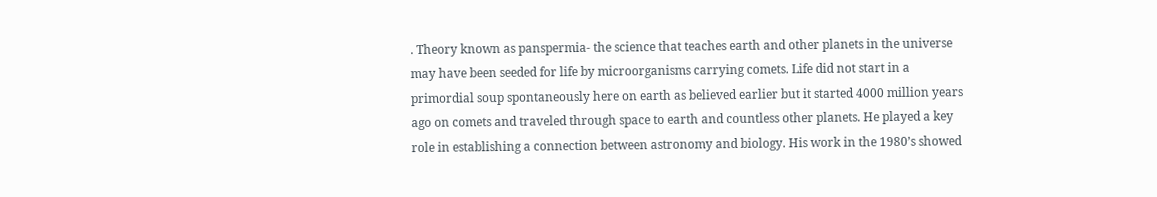. Theory known as panspermia- the science that teaches earth and other planets in the universe may have been seeded for life by microorganisms carrying comets. Life did not start in a primordial soup spontaneously here on earth as believed earlier but it started 4000 million years ago on comets and traveled through space to earth and countless other planets. He played a key role in establishing a connection between astronomy and biology. His work in the 1980’s showed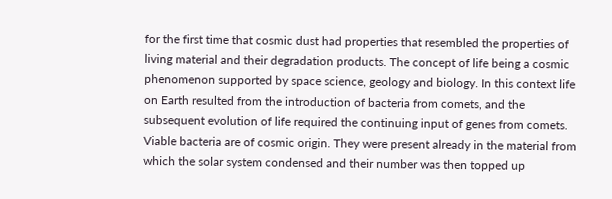for the first time that cosmic dust had properties that resembled the properties of living material and their degradation products. The concept of life being a cosmic phenomenon supported by space science, geology and biology. In this context life on Earth resulted from the introduction of bacteria from comets, and the subsequent evolution of life required the continuing input of genes from comets. Viable bacteria are of cosmic origin. They were present already in the material from which the solar system condensed and their number was then topped up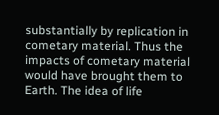substantially by replication in cometary material. Thus the impacts of cometary material would have brought them to Earth. The idea of life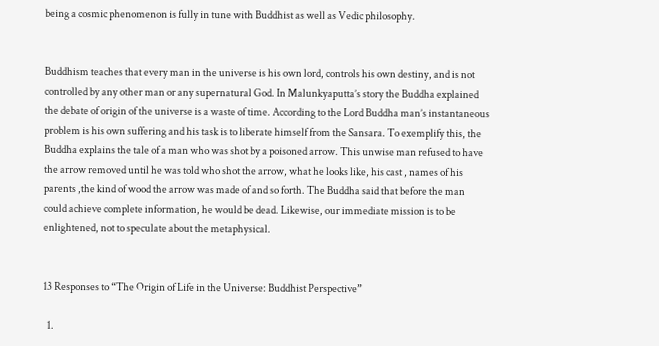being a cosmic phenomenon is fully in tune with Buddhist as well as Vedic philosophy.


Buddhism teaches that every man in the universe is his own lord, controls his own destiny, and is not controlled by any other man or any supernatural God. In Malunkyaputta’s story the Buddha explained the debate of origin of the universe is a waste of time. According to the Lord Buddha man’s instantaneous problem is his own suffering and his task is to liberate himself from the Sansara. To exemplify this, the Buddha explains the tale of a man who was shot by a poisoned arrow. This unwise man refused to have the arrow removed until he was told who shot the arrow, what he looks like, his cast , names of his parents ,the kind of wood the arrow was made of and so forth. The Buddha said that before the man could achieve complete information, he would be dead. Likewise, our immediate mission is to be enlightened, not to speculate about the metaphysical.


13 Responses to “The Origin of Life in the Universe: Buddhist Perspective”

  1.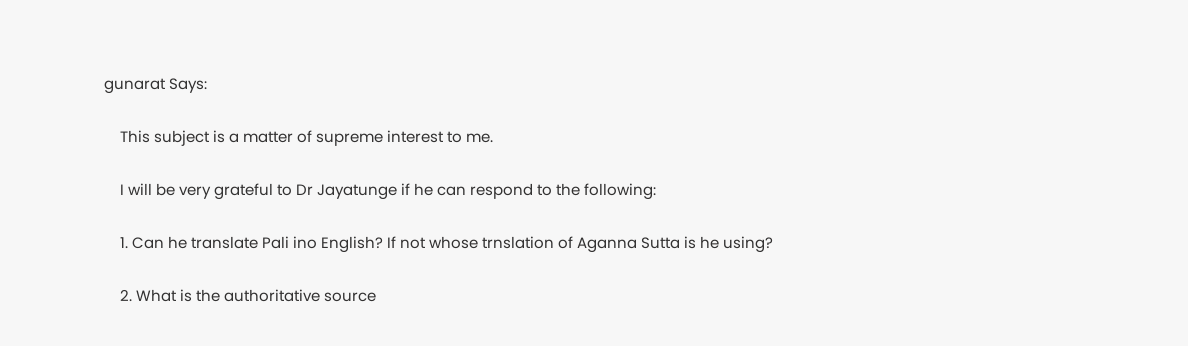gunarat Says:

    This subject is a matter of supreme interest to me.

    I will be very grateful to Dr Jayatunge if he can respond to the following:

    1. Can he translate Pali ino English? If not whose trnslation of Aganna Sutta is he using?

    2. What is the authoritative source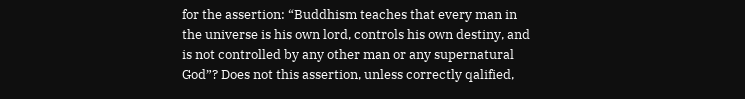for the assertion: “Buddhism teaches that every man in the universe is his own lord, controls his own destiny, and is not controlled by any other man or any supernatural God”? Does not this assertion, unless correctly qalified,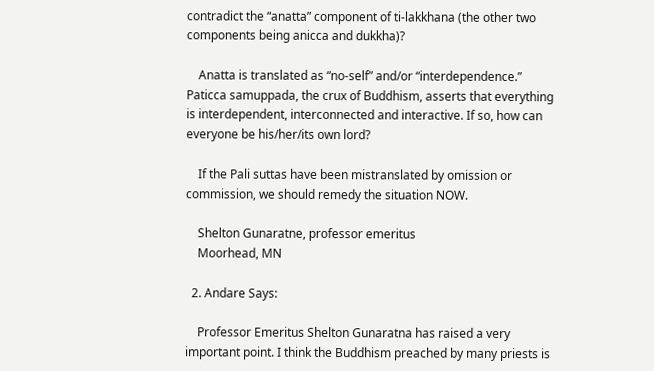contradict the “anatta” component of ti-lakkhana (the other two components being anicca and dukkha)?

    Anatta is translated as “no-self” and/or “interdependence.” Paticca samuppada, the crux of Buddhism, asserts that everything is interdependent, interconnected and interactive. If so, how can everyone be his/her/its own lord?

    If the Pali suttas have been mistranslated by omission or commission, we should remedy the situation NOW.

    Shelton Gunaratne, professor emeritus
    Moorhead, MN

  2. Andare Says:

    Professor Emeritus Shelton Gunaratna has raised a very important point. I think the Buddhism preached by many priests is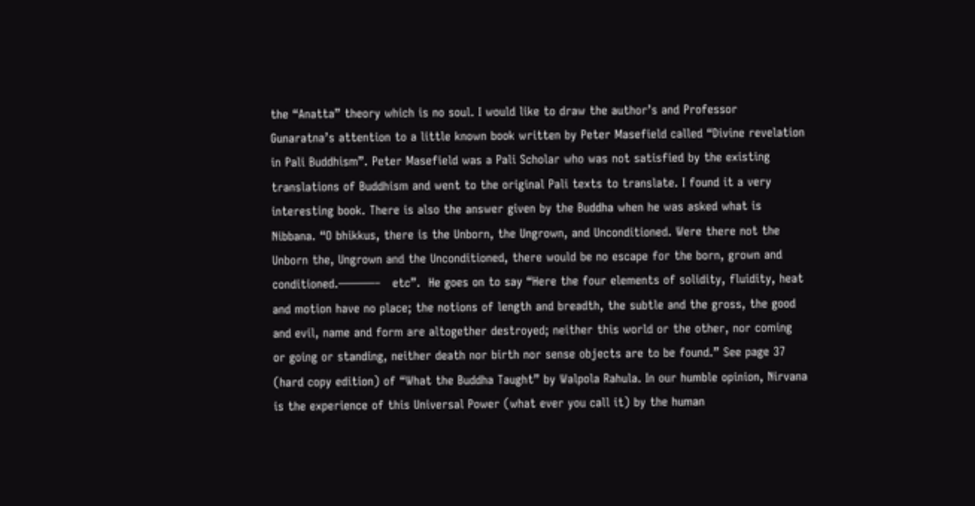the “Anatta” theory which is no soul. I would like to draw the author’s and Professor Gunaratna’s attention to a little known book written by Peter Masefield called “Divine revelation in Pali Buddhism”. Peter Masefield was a Pali Scholar who was not satisfied by the existing translations of Buddhism and went to the original Pali texts to translate. I found it a very interesting book. There is also the answer given by the Buddha when he was asked what is Nibbana. “O bhikkus, there is the Unborn, the Ungrown, and Unconditioned. Were there not the Unborn the, Ungrown and the Unconditioned, there would be no escape for the born, grown and conditioned.———–   etc”.  He goes on to say “Here the four elements of solidity, fluidity, heat and motion have no place; the notions of length and breadth, the subtle and the gross, the good and evil, name and form are altogether destroyed; neither this world or the other, nor coming or going or standing, neither death nor birth nor sense objects are to be found.” See page 37 (hard copy edition) of “What the Buddha Taught” by Walpola Rahula. In our humble opinion, Nirvana is the experience of this Universal Power (what ever you call it) by the human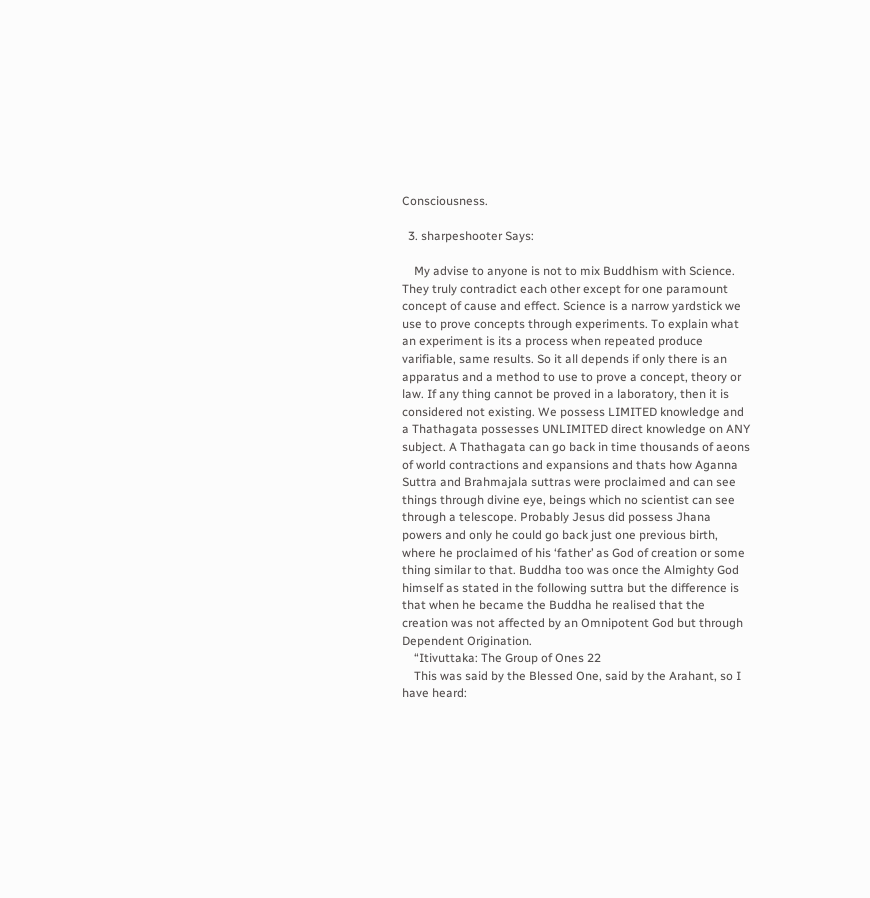Consciousness.

  3. sharpeshooter Says:

    My advise to anyone is not to mix Buddhism with Science. They truly contradict each other except for one paramount concept of cause and effect. Science is a narrow yardstick we use to prove concepts through experiments. To explain what an experiment is its a process when repeated produce varifiable, same results. So it all depends if only there is an apparatus and a method to use to prove a concept, theory or law. If any thing cannot be proved in a laboratory, then it is considered not existing. We possess LIMITED knowledge and a Thathagata possesses UNLIMITED direct knowledge on ANY subject. A Thathagata can go back in time thousands of aeons of world contractions and expansions and thats how Aganna Suttra and Brahmajala suttras were proclaimed and can see things through divine eye, beings which no scientist can see through a telescope. Probably Jesus did possess Jhana powers and only he could go back just one previous birth, where he proclaimed of his ‘father’ as God of creation or some thing similar to that. Buddha too was once the Almighty God himself as stated in the following suttra but the difference is that when he became the Buddha he realised that the creation was not affected by an Omnipotent God but through Dependent Origination.
    “Itivuttaka: The Group of Ones 22
    This was said by the Blessed One, said by the Arahant, so I have heard: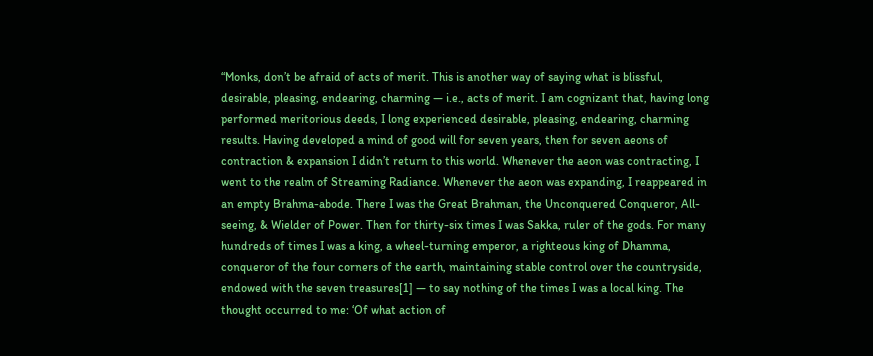“Monks, don’t be afraid of acts of merit. This is another way of saying what is blissful, desirable, pleasing, endearing, charming — i.e., acts of merit. I am cognizant that, having long performed meritorious deeds, I long experienced desirable, pleasing, endearing, charming results. Having developed a mind of good will for seven years, then for seven aeons of contraction & expansion I didn’t return to this world. Whenever the aeon was contracting, I went to the realm of Streaming Radiance. Whenever the aeon was expanding, I reappeared in an empty Brahma-abode. There I was the Great Brahman, the Unconquered Conqueror, All-seeing, & Wielder of Power. Then for thirty-six times I was Sakka, ruler of the gods. For many hundreds of times I was a king, a wheel-turning emperor, a righteous king of Dhamma, conqueror of the four corners of the earth, maintaining stable control over the countryside, endowed with the seven treasures[1] — to say nothing of the times I was a local king. The thought occurred to me: ‘Of what action of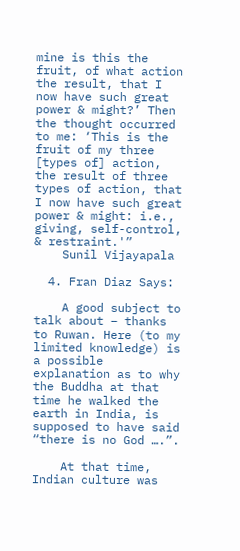mine is this the fruit, of what action the result, that I now have such great power & might?’ Then the thought occurred to me: ‘This is the fruit of my three [types of] action, the result of three types of action, that I now have such great power & might: i.e., giving, self-control, & restraint.'”
    Sunil Vijayapala

  4. Fran Diaz Says:

    A good subject to talk about – thanks to Ruwan. Here (to my limited knowledge) is a possible explanation as to why the Buddha at that time he walked the earth in India, is supposed to have said “there is no God ….”.

    At that time, Indian culture was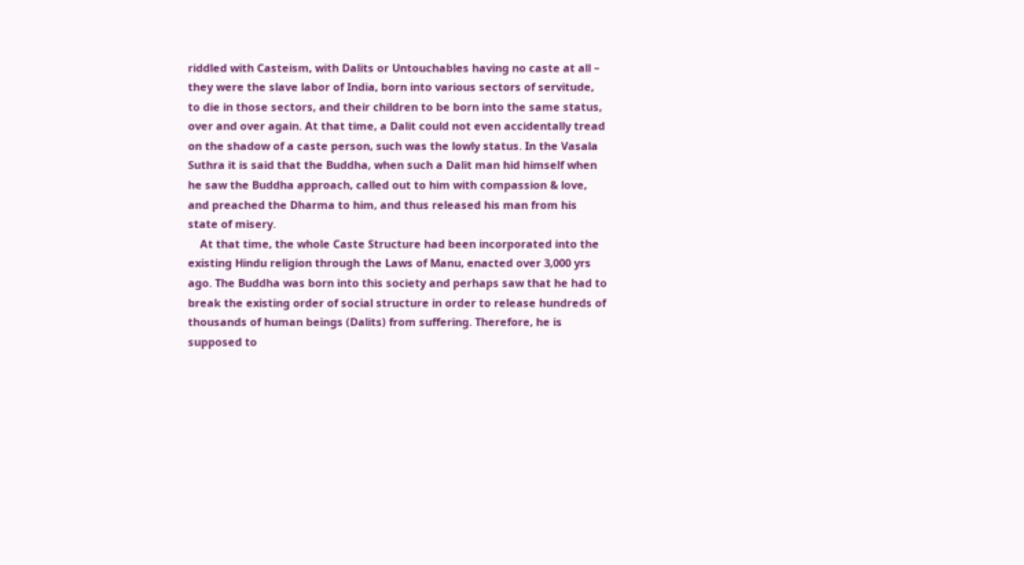riddled with Casteism, with Dalits or Untouchables having no caste at all – they were the slave labor of India, born into various sectors of servitude, to die in those sectors, and their children to be born into the same status, over and over again. At that time, a Dalit could not even accidentally tread on the shadow of a caste person, such was the lowly status. In the Vasala Suthra it is said that the Buddha, when such a Dalit man hid himself when he saw the Buddha approach, called out to him with compassion & love, and preached the Dharma to him, and thus released his man from his state of misery.
    At that time, the whole Caste Structure had been incorporated into the existing Hindu religion through the Laws of Manu, enacted over 3,000 yrs ago. The Buddha was born into this society and perhaps saw that he had to break the existing order of social structure in order to release hundreds of thousands of human beings (Dalits) from suffering. Therefore, he is supposed to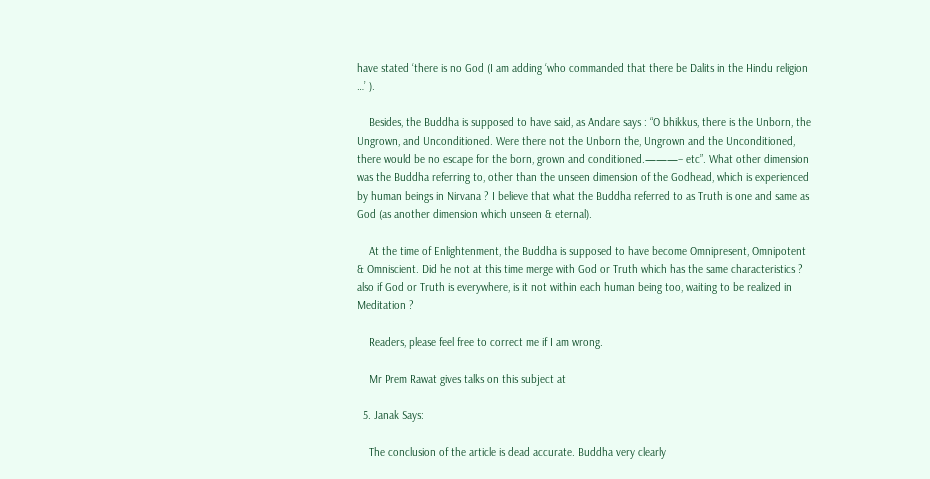have stated ‘there is no God (I am adding ‘who commanded that there be Dalits in the Hindu religion …’ ).

    Besides, the Buddha is supposed to have said, as Andare says : “O bhikkus, there is the Unborn, the Ungrown, and Unconditioned. Were there not the Unborn the, Ungrown and the Unconditioned, there would be no escape for the born, grown and conditioned.———– etc”. What other dimension was the Buddha referring to, other than the unseen dimension of the Godhead, which is experienced by human beings in Nirvana ? I believe that what the Buddha referred to as Truth is one and same as God (as another dimension which unseen & eternal).

    At the time of Enlightenment, the Buddha is supposed to have become Omnipresent, Omnipotent & Omniscient. Did he not at this time merge with God or Truth which has the same characteristics ? also if God or Truth is everywhere, is it not within each human being too, waiting to be realized in Meditation ?

    Readers, please feel free to correct me if I am wrong.

    Mr Prem Rawat gives talks on this subject at

  5. Janak Says:

    The conclusion of the article is dead accurate. Buddha very clearly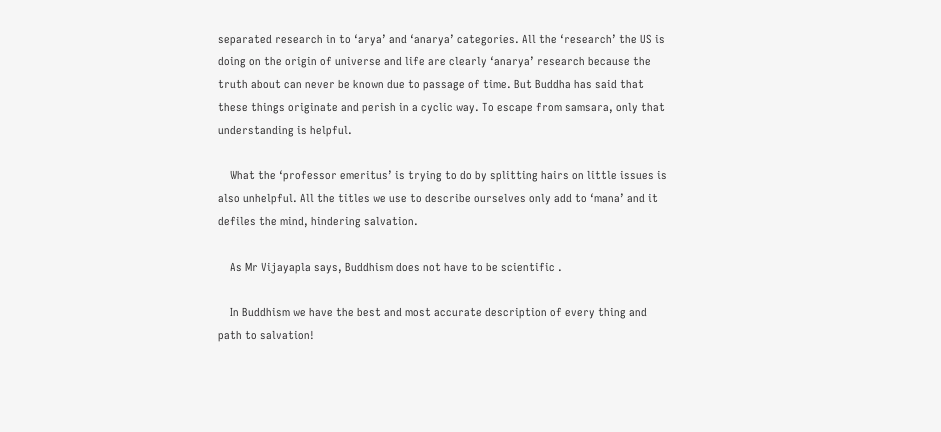separated research in to ‘arya’ and ‘anarya’ categories. All the ‘research’ the US is doing on the origin of universe and life are clearly ‘anarya’ research because the truth about can never be known due to passage of time. But Buddha has said that these things originate and perish in a cyclic way. To escape from samsara, only that understanding is helpful.

    What the ‘professor emeritus’ is trying to do by splitting hairs on little issues is also unhelpful. All the titles we use to describe ourselves only add to ‘mana’ and it defiles the mind, hindering salvation.

    As Mr Vijayapla says, Buddhism does not have to be scientific .

    In Buddhism we have the best and most accurate description of every thing and path to salvation!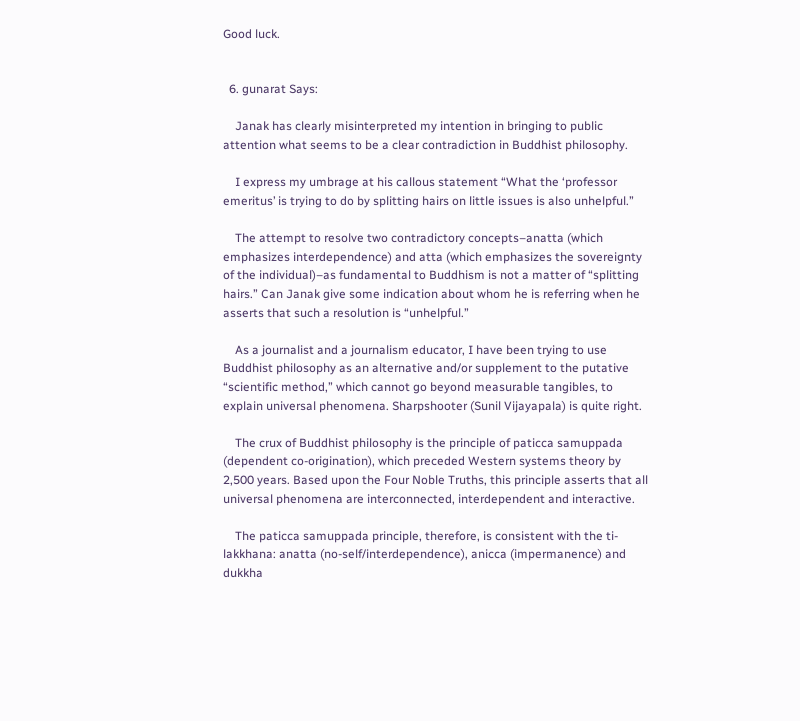Good luck.


  6. gunarat Says:

    Janak has clearly misinterpreted my intention in bringing to public attention what seems to be a clear contradiction in Buddhist philosophy.

    I express my umbrage at his callous statement “What the ‘professor emeritus’ is trying to do by splitting hairs on little issues is also unhelpful.”

    The attempt to resolve two contradictory concepts–anatta (which emphasizes interdependence) and atta (which emphasizes the sovereignty of the individual)–as fundamental to Buddhism is not a matter of “splitting hairs.” Can Janak give some indication about whom he is referring when he asserts that such a resolution is “unhelpful.”

    As a journalist and a journalism educator, I have been trying to use Buddhist philosophy as an alternative and/or supplement to the putative “scientific method,” which cannot go beyond measurable tangibles, to explain universal phenomena. Sharpshooter (Sunil Vijayapala) is quite right.

    The crux of Buddhist philosophy is the principle of paticca samuppada (dependent co-origination), which preceded Western systems theory by 2,500 years. Based upon the Four Noble Truths, this principle asserts that all universal phenomena are interconnected, interdependent and interactive.

    The paticca samuppada principle, therefore, is consistent with the ti-lakkhana: anatta (no-self/interdependence), anicca (impermanence) and dukkha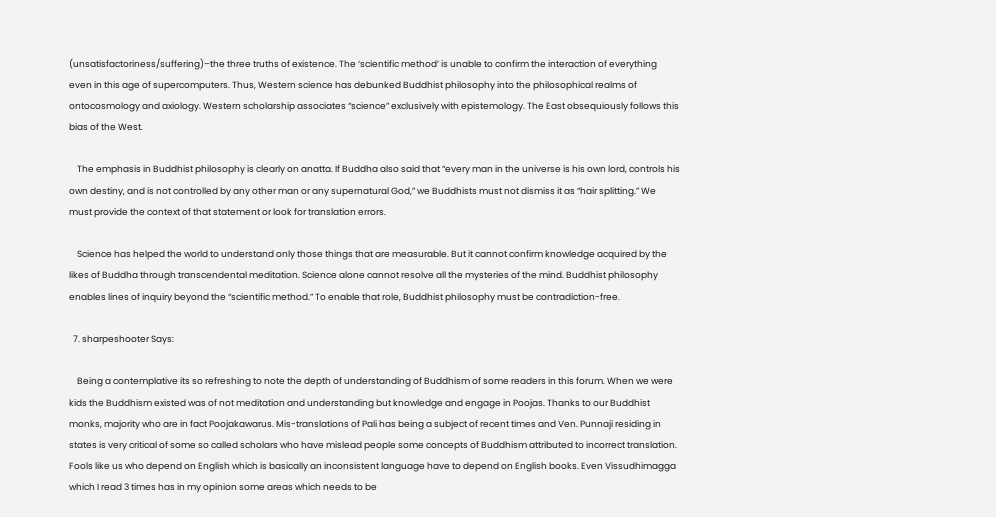(unsatisfactoriness/suffering)–the three truths of existence. The ‘scientific method’ is unable to confirm the interaction of everything even in this age of supercomputers. Thus, Western science has debunked Buddhist philosophy into the philosophical realms of ontocosmology and axiology. Western scholarship associates “science” exclusively with epistemology. The East obsequiously follows this bias of the West.

    The emphasis in Buddhist philosophy is clearly on anatta. If Buddha also said that “every man in the universe is his own lord, controls his own destiny, and is not controlled by any other man or any supernatural God,” we Buddhists must not dismiss it as “hair splitting.” We must provide the context of that statement or look for translation errors.

    Science has helped the world to understand only those things that are measurable. But it cannot confirm knowledge acquired by the likes of Buddha through transcendental meditation. Science alone cannot resolve all the mysteries of the mind. Buddhist philosophy enables lines of inquiry beyond the “scientific method.” To enable that role, Buddhist philosophy must be contradiction-free.

  7. sharpeshooter Says:

    Being a contemplative its so refreshing to note the depth of understanding of Buddhism of some readers in this forum. When we were kids the Buddhism existed was of not meditation and understanding but knowledge and engage in Poojas. Thanks to our Buddhist monks, majority who are in fact Poojakawarus. Mis-translations of Pali has being a subject of recent times and Ven. Punnaji residing in states is very critical of some so called scholars who have mislead people some concepts of Buddhism attributed to incorrect translation. Fools like us who depend on English which is basically an inconsistent language have to depend on English books. Even Vissudhimagga which I read 3 times has in my opinion some areas which needs to be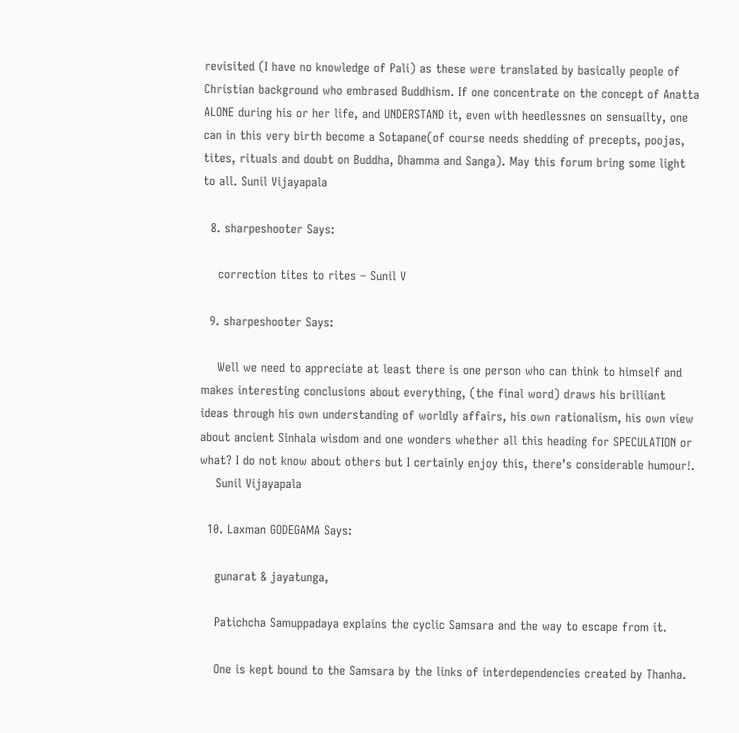revisited (I have no knowledge of Pali) as these were translated by basically people of Christian background who embrased Buddhism. If one concentrate on the concept of Anatta ALONE during his or her life, and UNDERSTAND it, even with heedlessnes on sensuailty, one can in this very birth become a Sotapane(of course needs shedding of precepts, poojas, tites, rituals and doubt on Buddha, Dhamma and Sanga). May this forum bring some light to all. Sunil Vijayapala

  8. sharpeshooter Says:

    correction tites to rites – Sunil V

  9. sharpeshooter Says:

    Well we need to appreciate at least there is one person who can think to himself and makes interesting conclusions about everything, (the final word) draws his brilliant ideas through his own understanding of worldly affairs, his own rationalism, his own view about ancient Sinhala wisdom and one wonders whether all this heading for SPECULATION or what? I do not know about others but I certainly enjoy this, there’s considerable humour!.
    Sunil Vijayapala

  10. Laxman GODEGAMA Says:

    gunarat & jayatunga,

    Patichcha Samuppadaya explains the cyclic Samsara and the way to escape from it.

    One is kept bound to the Samsara by the links of interdependencies created by Thanha.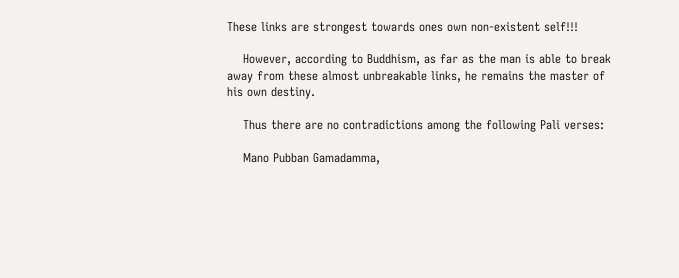These links are strongest towards ones own non-existent self!!!

    However, according to Buddhism, as far as the man is able to break away from these almost unbreakable links, he remains the master of his own destiny.

    Thus there are no contradictions among the following Pali verses:

    Mano Pubban Gamadamma,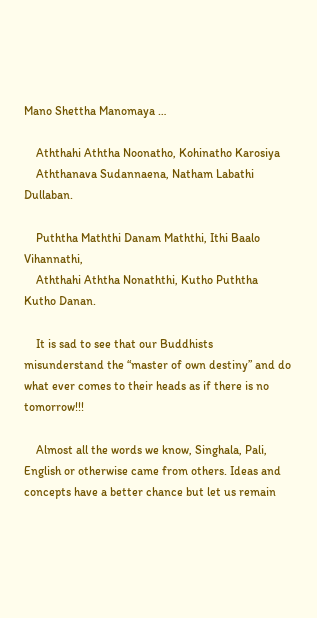Mano Shettha Manomaya …

    Aththahi Aththa Noonatho, Kohinatho Karosiya
    Aththanava Sudannaena, Natham Labathi Dullaban.

    Puththa Maththi Danam Maththi, Ithi Baalo Vihannathi,
    Aththahi Aththa Nonaththi, Kutho Puththa Kutho Danan.

    It is sad to see that our Buddhists misunderstand the “master of own destiny” and do what ever comes to their heads as if there is no tomorrow!!!

    Almost all the words we know, Singhala, Pali, English or otherwise came from others. Ideas and concepts have a better chance but let us remain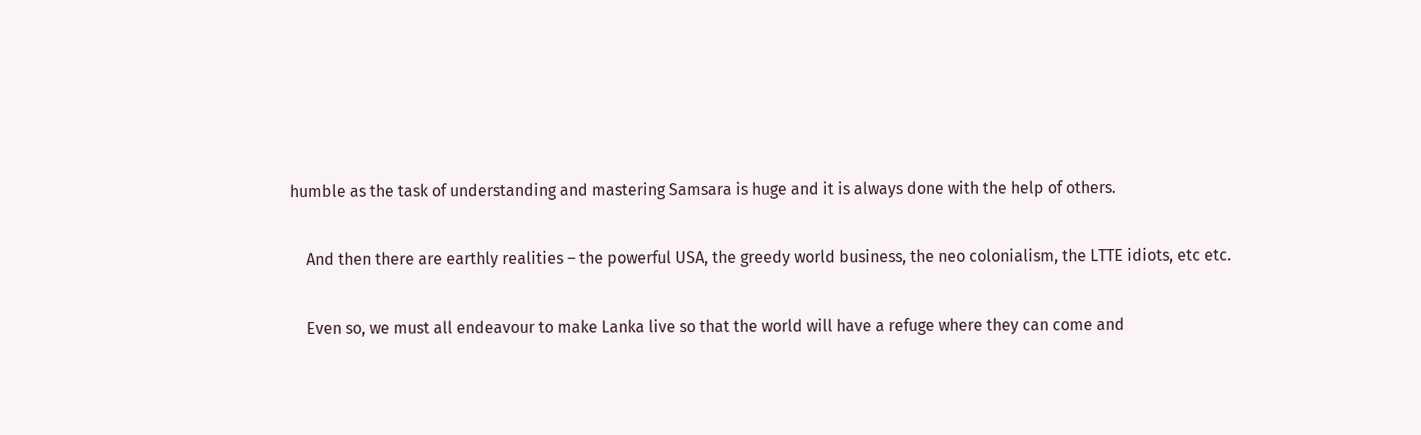humble as the task of understanding and mastering Samsara is huge and it is always done with the help of others.

    And then there are earthly realities – the powerful USA, the greedy world business, the neo colonialism, the LTTE idiots, etc etc.

    Even so, we must all endeavour to make Lanka live so that the world will have a refuge where they can come and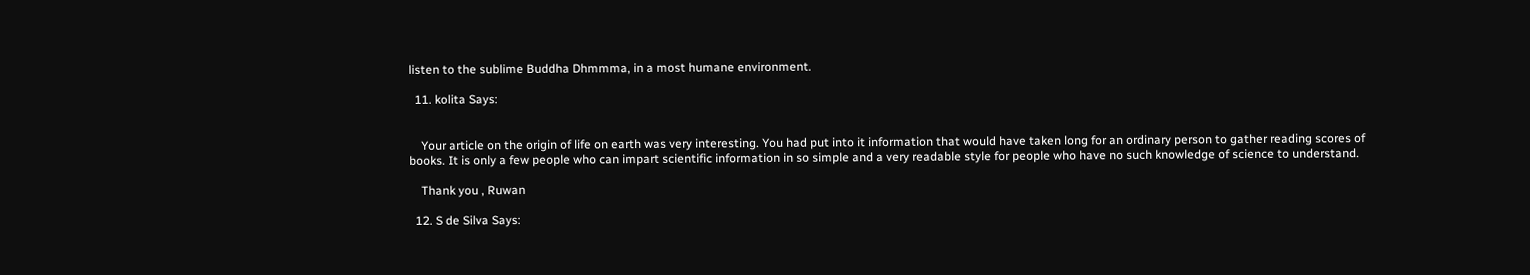listen to the sublime Buddha Dhmmma, in a most humane environment.

  11. kolita Says:


    Your article on the origin of life on earth was very interesting. You had put into it information that would have taken long for an ordinary person to gather reading scores of books. It is only a few people who can impart scientific information in so simple and a very readable style for people who have no such knowledge of science to understand.

    Thank you , Ruwan

  12. S de Silva Says: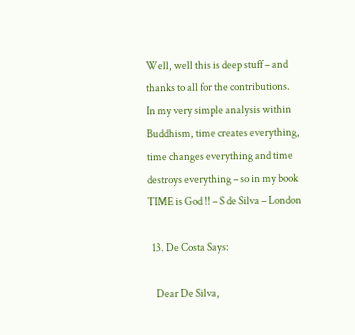Well, well this is deep stuff – and thanks to all for the contributions. In my very simple analysis within Buddhism, time creates everything, time changes everything and time destroys everything – so in my book TIME is God !! – S de Silva – London

  13. De Costa Says:

    Dear De Silva,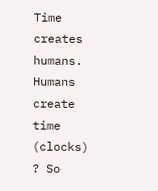Time creates humans. Humans create time (clocks) ? So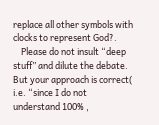replace all other symbols with clocks to represent God?.
    Please do not insult “deep stuff” and dilute the debate. But your approach is correct( i.e. “since I do not understand 100% ,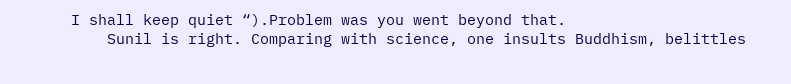I shall keep quiet “).Problem was you went beyond that.
    Sunil is right. Comparing with science, one insults Buddhism, belittles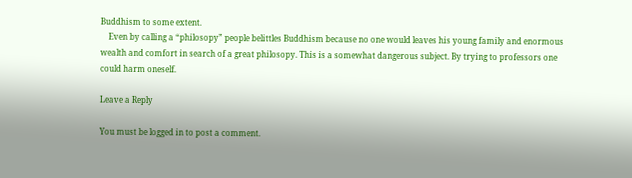Buddhism to some extent.
    Even by calling a “philosopy” people belittles Buddhism because no one would leaves his young family and enormous wealth and comfort in search of a great philosopy. This is a somewhat dangerous subject. By trying to professors one could harm oneself.

Leave a Reply

You must be logged in to post a comment.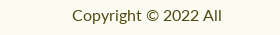Copyright © 2022 All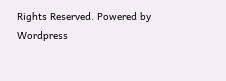Rights Reserved. Powered by Wordpress